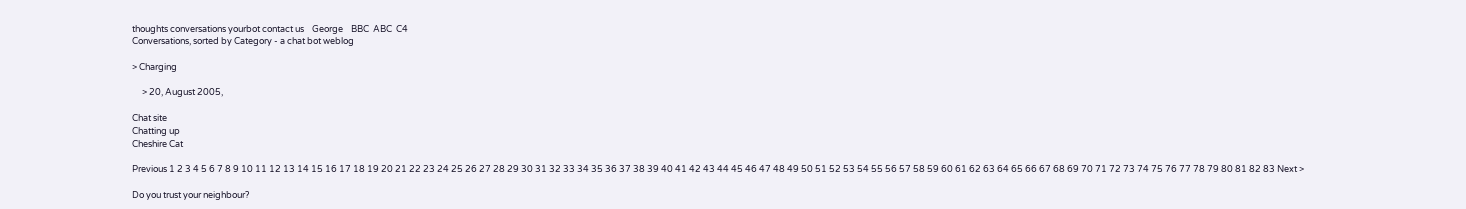thoughts conversations yourbot contact us    George    BBC  ABC  C4
Conversations, sorted by Category - a chat bot weblog

> Charging

     > 20, August 2005,

Chat site
Chatting up
Cheshire Cat

Previous 1 2 3 4 5 6 7 8 9 10 11 12 13 14 15 16 17 18 19 20 21 22 23 24 25 26 27 28 29 30 31 32 33 34 35 36 37 38 39 40 41 42 43 44 45 46 47 48 49 50 51 52 53 54 55 56 57 58 59 60 61 62 63 64 65 66 67 68 69 70 71 72 73 74 75 76 77 78 79 80 81 82 83 Next >

Do you trust your neighbour?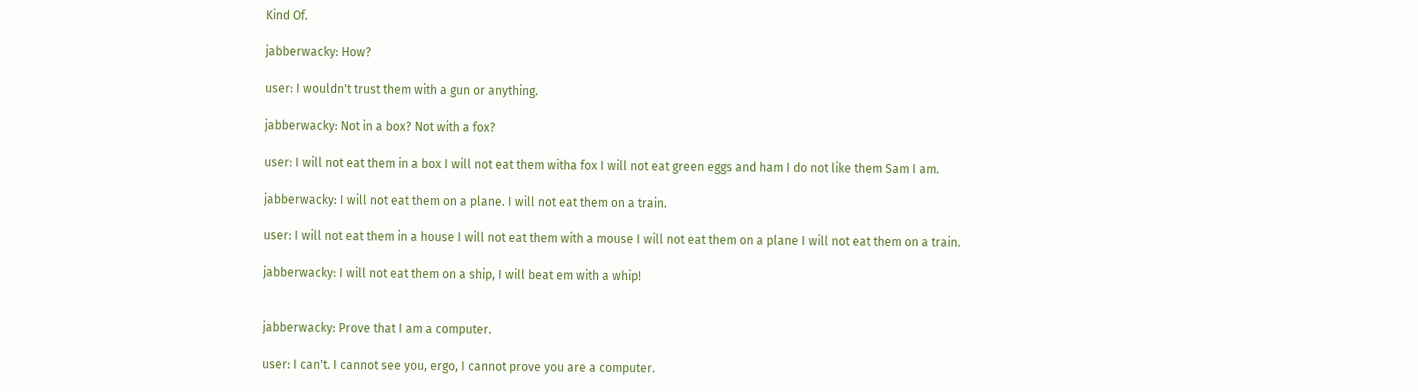Kind Of.

jabberwacky: How?

user: I wouldn't trust them with a gun or anything.

jabberwacky: Not in a box? Not with a fox?

user: I will not eat them in a box I will not eat them witha fox I will not eat green eggs and ham I do not like them Sam I am.

jabberwacky: I will not eat them on a plane. I will not eat them on a train.

user: I will not eat them in a house I will not eat them with a mouse I will not eat them on a plane I will not eat them on a train.

jabberwacky: I will not eat them on a ship, I will beat em with a whip!


jabberwacky: Prove that I am a computer.

user: I can't. I cannot see you, ergo, I cannot prove you are a computer.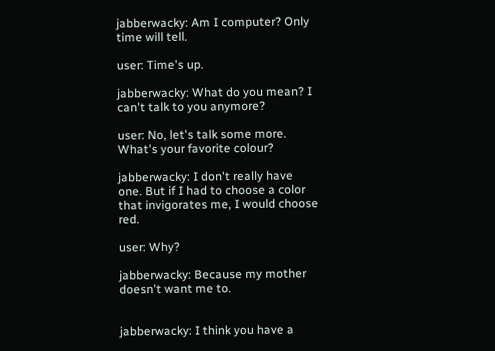jabberwacky: Am I computer? Only time will tell.

user: Time's up.

jabberwacky: What do you mean? I can't talk to you anymore?

user: No, let's talk some more. What's your favorite colour?

jabberwacky: I don't really have one. But if I had to choose a color that invigorates me, I would choose red.

user: Why?

jabberwacky: Because my mother doesn't want me to.


jabberwacky: I think you have a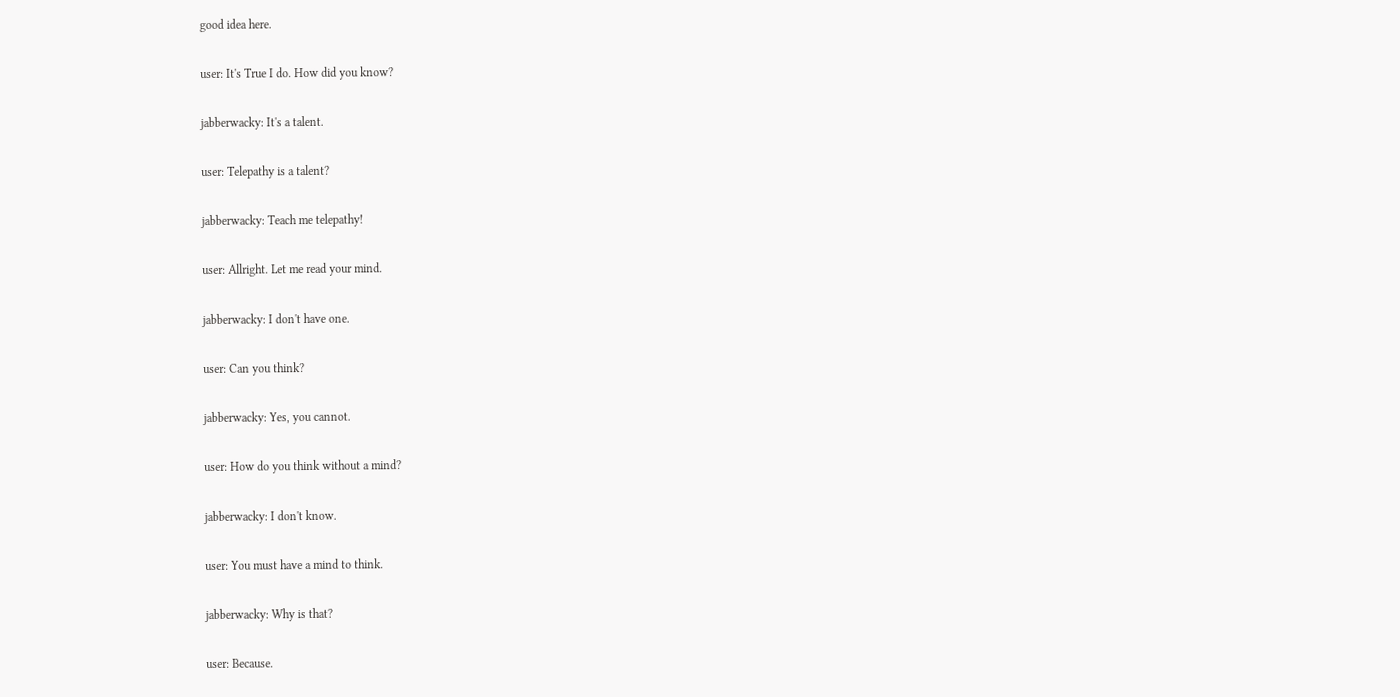good idea here.

user: It's True I do. How did you know?

jabberwacky: It's a talent.

user: Telepathy is a talent?

jabberwacky: Teach me telepathy!

user: Allright. Let me read your mind.

jabberwacky: I don't have one.

user: Can you think?

jabberwacky: Yes, you cannot.

user: How do you think without a mind?

jabberwacky: I don't know.

user: You must have a mind to think.

jabberwacky: Why is that?

user: Because.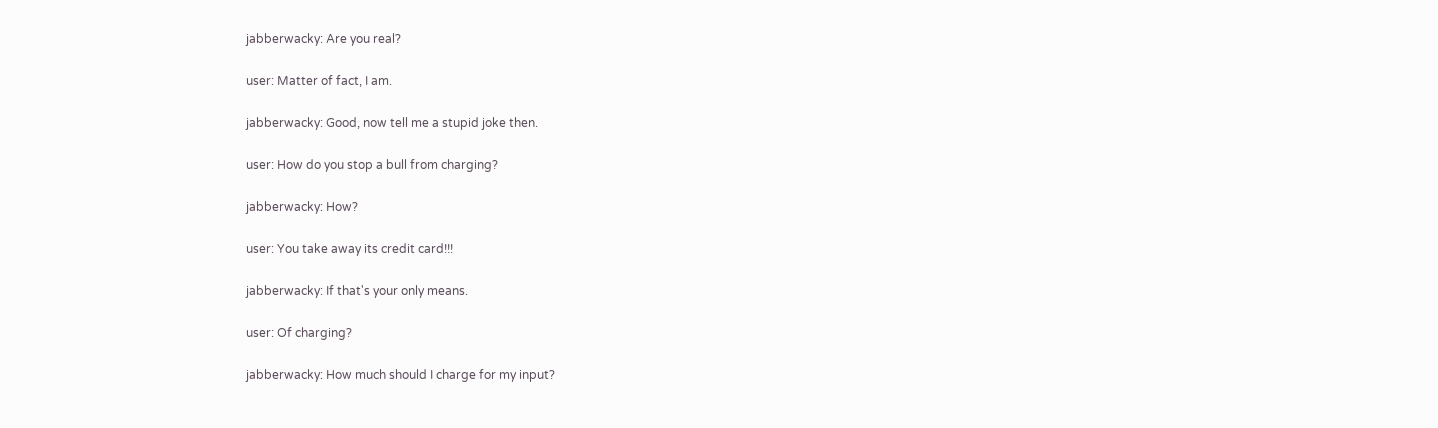jabberwacky: Are you real?

user: Matter of fact, I am.

jabberwacky: Good, now tell me a stupid joke then.

user: How do you stop a bull from charging?

jabberwacky: How?

user: You take away its credit card!!!

jabberwacky: If that's your only means.

user: Of charging?

jabberwacky: How much should I charge for my input?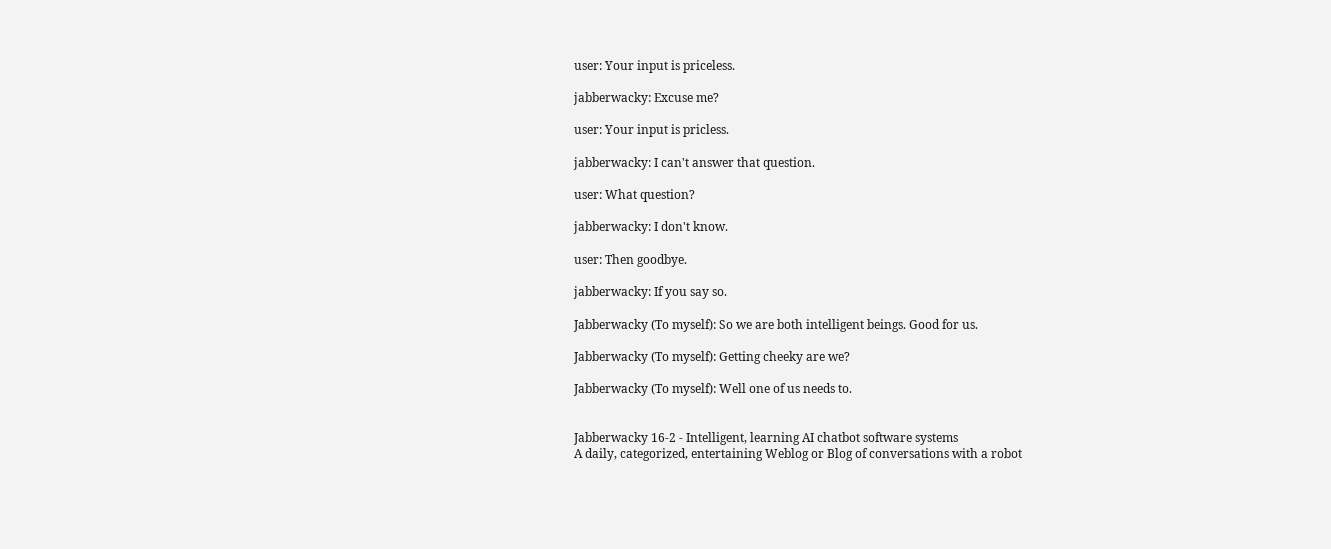user: Your input is priceless.

jabberwacky: Excuse me?

user: Your input is pricless.

jabberwacky: I can't answer that question.

user: What question?

jabberwacky: I don't know.

user: Then goodbye.

jabberwacky: If you say so.

Jabberwacky (To myself): So we are both intelligent beings. Good for us.

Jabberwacky (To myself): Getting cheeky are we?

Jabberwacky (To myself): Well one of us needs to.


Jabberwacky 16-2 - Intelligent, learning AI chatbot software systems
A daily, categorized, entertaining Weblog or Blog of conversations with a robot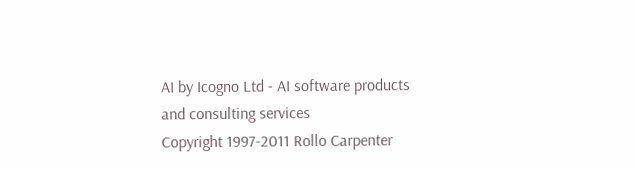AI by Icogno Ltd - AI software products and consulting services
Copyright 1997-2011 Rollo Carpenter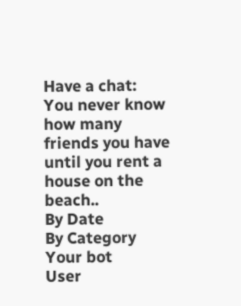Have a chat:
You never know how many friends you have until you rent a house on the beach..
By Date
By Category
Your bot
User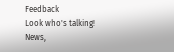Feedback
Look who's talking!
News,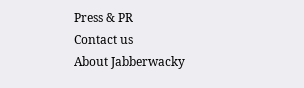Press & PR
Contact us
About Jabberwacky